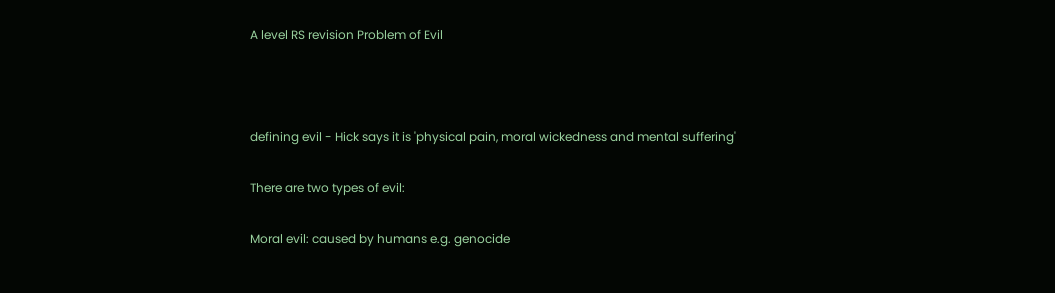A level RS revision Problem of Evil



defining evil - Hick says it is 'physical pain, moral wickedness and mental suffering'

There are two types of evil:

Moral evil: caused by humans e.g. genocide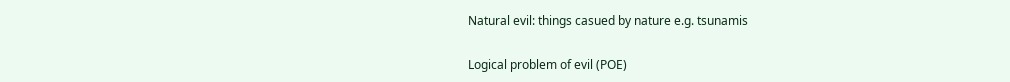Natural evil: things casued by nature e.g. tsunamis

Logical problem of evil (POE)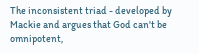The inconsistent triad - developed by Mackie and argues that God can't be omnipotent,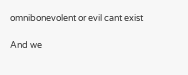omnibonevolent or evil cant exist

And we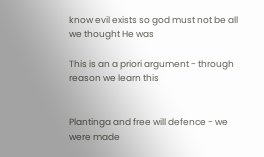know evil exists so god must not be all we thought He was

This is an a priori argument - through reason we learn this


Plantinga and free will defence - we were made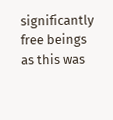significantly free beings as this was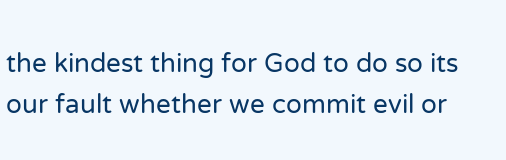the kindest thing for God to do so its our fault whether we commit evil or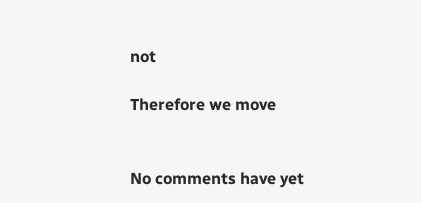not

Therefore we move


No comments have yet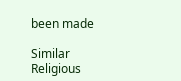been made

Similar Religious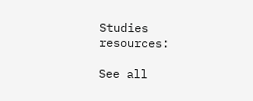Studies resources:

See all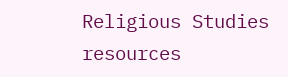Religious Studies resources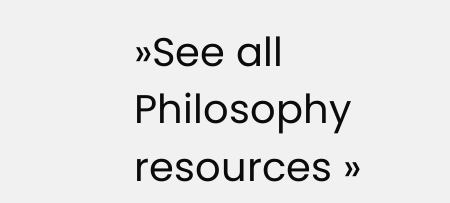»See all Philosophy resources »